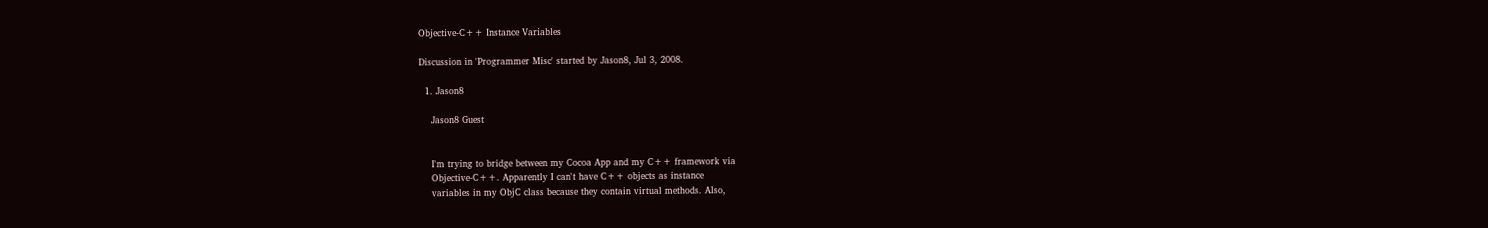Objective-C++ Instance Variables

Discussion in 'Programmer Misc' started by Jason8, Jul 3, 2008.

  1. Jason8

    Jason8 Guest


    I'm trying to bridge between my Cocoa App and my C++ framework via
    Objective-C++. Apparently I can't have C++ objects as instance
    variables in my ObjC class because they contain virtual methods. Also,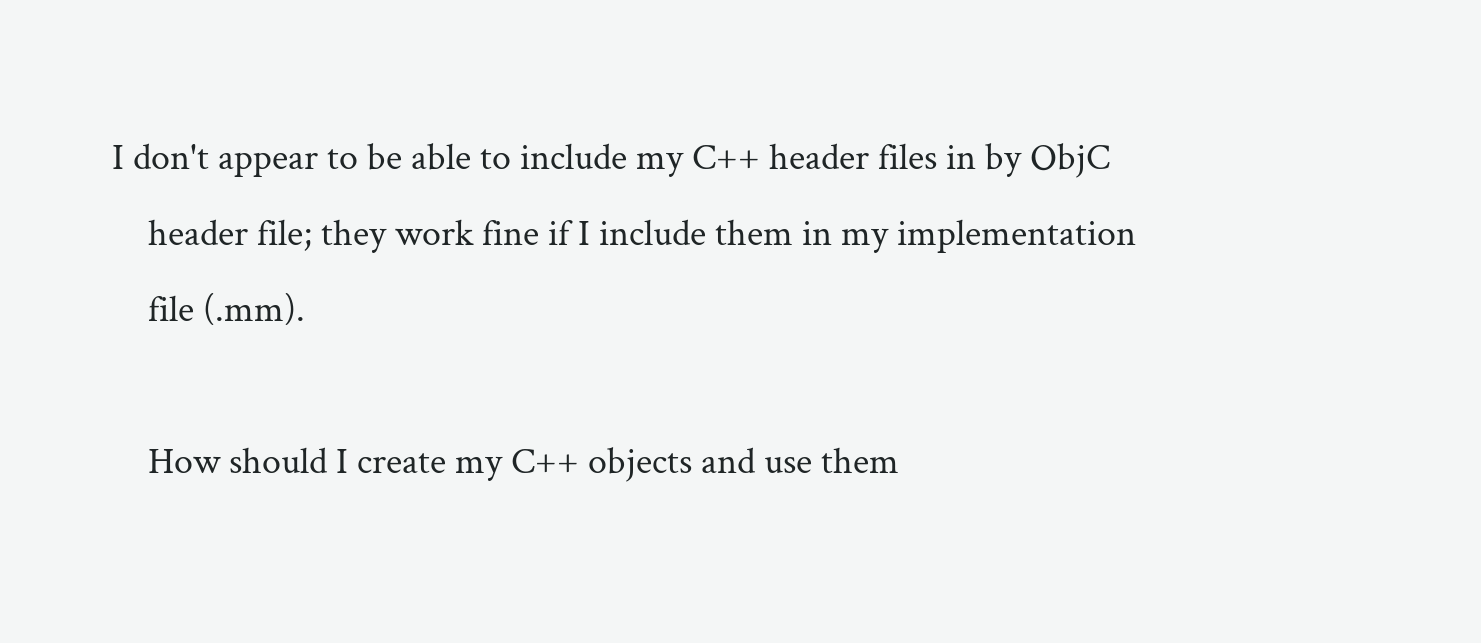I don't appear to be able to include my C++ header files in by ObjC
    header file; they work fine if I include them in my implementation
    file (.mm).

    How should I create my C++ objects and use them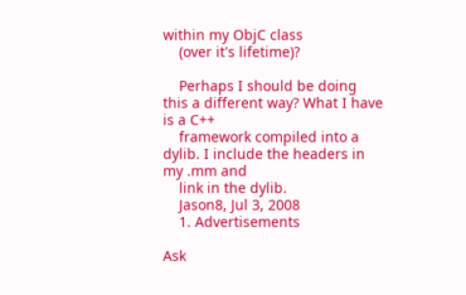within my ObjC class
    (over it's lifetime)?

    Perhaps I should be doing this a different way? What I have is a C++
    framework compiled into a dylib. I include the headers in my .mm and
    link in the dylib.
    Jason8, Jul 3, 2008
    1. Advertisements

Ask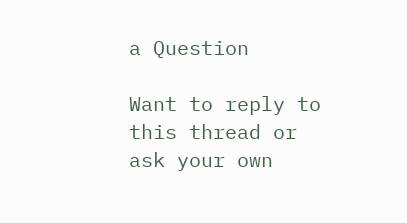a Question

Want to reply to this thread or ask your own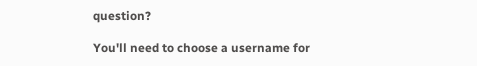question?

You'll need to choose a username for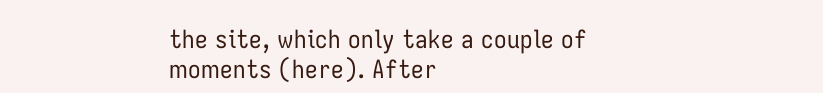the site, which only take a couple of moments (here). After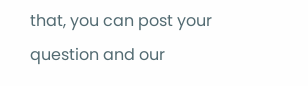that, you can post your question and our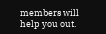members will help you out.